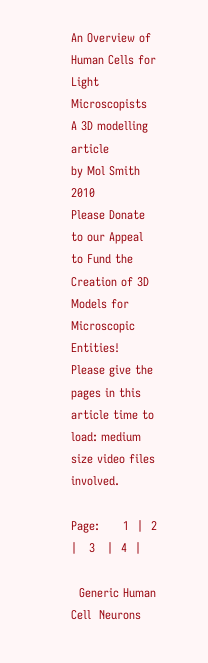An Overview of Human Cells for Light Microscopists
A 3D modelling article
by Mol Smith 2010
Please Donate to our Appeal to Fund the Creation of 3D Models for Microscopic Entities!
Please give the pages in this article time to load: medium size video files involved.

Page:      1  |  2  |   3   |  4  |

  Generic Human Cell  Neurons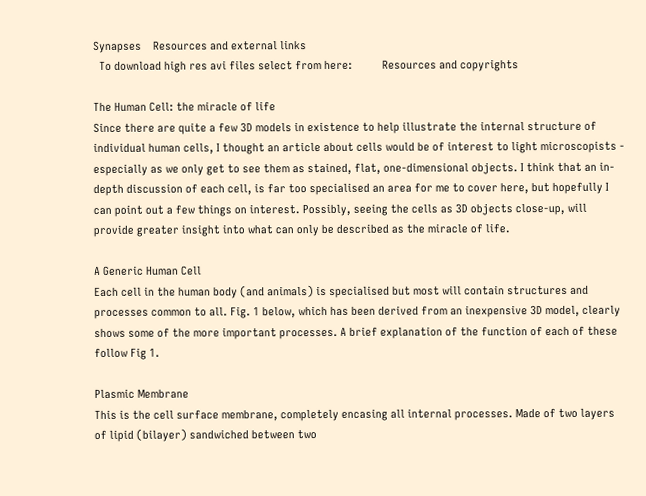Synapses    Resources and external links
  To download high res avi files select from here:          Resources and copyrights

The Human Cell: the miracle of life
Since there are quite a few 3D models in existence to help illustrate the internal structure of individual human cells, I thought an article about cells would be of interest to light microscopists - especially as we only get to see them as stained, flat, one-dimensional objects. I think that an in-depth discussion of each cell, is far too specialised an area for me to cover here, but hopefully I can point out a few things on interest. Possibly, seeing the cells as 3D objects close-up, will provide greater insight into what can only be described as the miracle of life.

A Generic Human Cell
Each cell in the human body (and animals) is specialised but most will contain structures and processes common to all. Fig. 1 below, which has been derived from an inexpensive 3D model, clearly shows some of the more important processes. A brief explanation of the function of each of these follow Fig 1.

Plasmic Membrane
This is the cell surface membrane, completely encasing all internal processes. Made of two layers of lipid (bilayer) sandwiched between two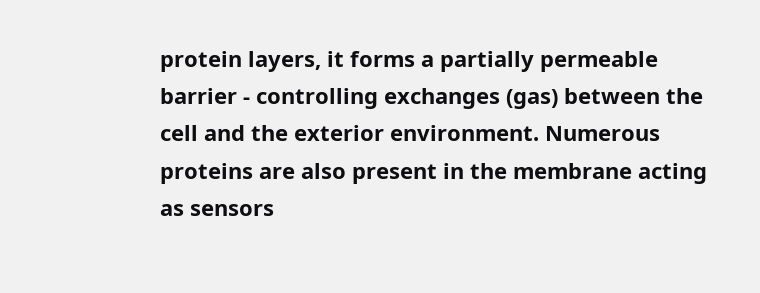protein layers, it forms a partially permeable barrier - controlling exchanges (gas) between the cell and the exterior environment. Numerous proteins are also present in the membrane acting as sensors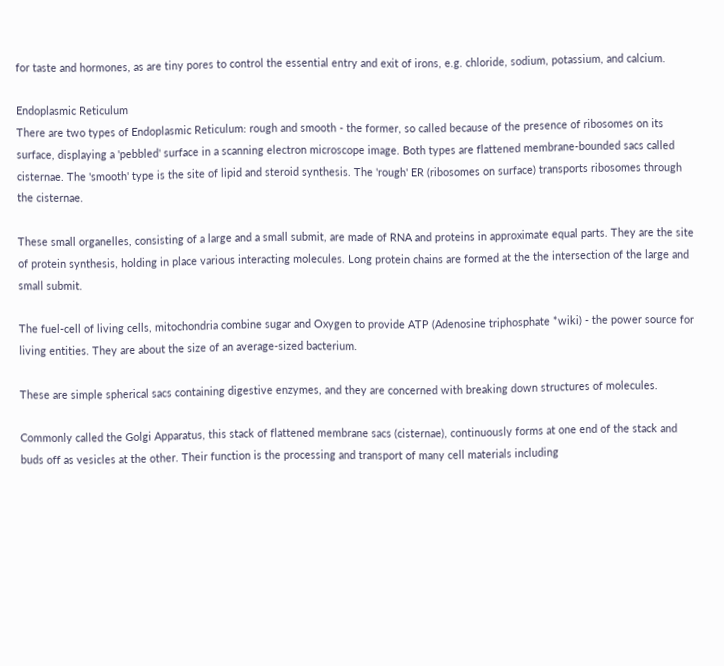for taste and hormones, as are tiny pores to control the essential entry and exit of irons, e.g. chloride, sodium, potassium, and calcium.

Endoplasmic Reticulum
There are two types of Endoplasmic Reticulum: rough and smooth - the former, so called because of the presence of ribosomes on its surface, displaying a 'pebbled' surface in a scanning electron microscope image. Both types are flattened membrane-bounded sacs called cisternae. The 'smooth' type is the site of lipid and steroid synthesis. The 'rough' ER (ribosomes on surface) transports ribosomes through the cisternae.

These small organelles, consisting of a large and a small submit, are made of RNA and proteins in approximate equal parts. They are the site of protein synthesis, holding in place various interacting molecules. Long protein chains are formed at the the intersection of the large and small submit.

The fuel-cell of living cells, mitochondria combine sugar and Oxygen to provide ATP (Adenosine triphosphate *wiki) - the power source for living entities. They are about the size of an average-sized bacterium.

These are simple spherical sacs containing digestive enzymes, and they are concerned with breaking down structures of molecules.

Commonly called the Golgi Apparatus, this stack of flattened membrane sacs (cisternae), continuously forms at one end of the stack and buds off as vesicles at the other. Their function is the processing and transport of many cell materials including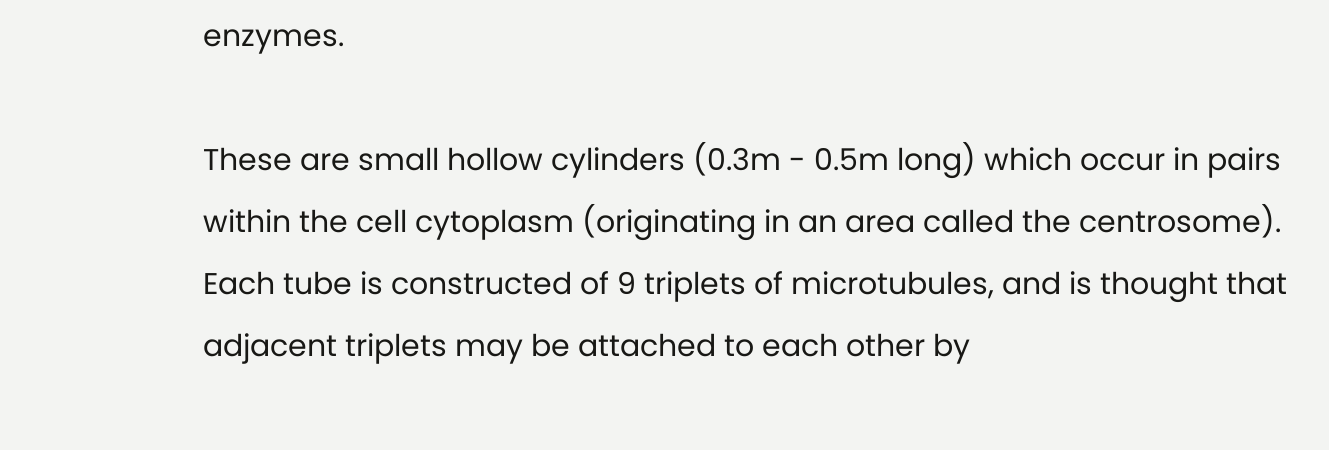enzymes.

These are small hollow cylinders (0.3m - 0.5m long) which occur in pairs within the cell cytoplasm (originating in an area called the centrosome). Each tube is constructed of 9 triplets of microtubules, and is thought that adjacent triplets may be attached to each other by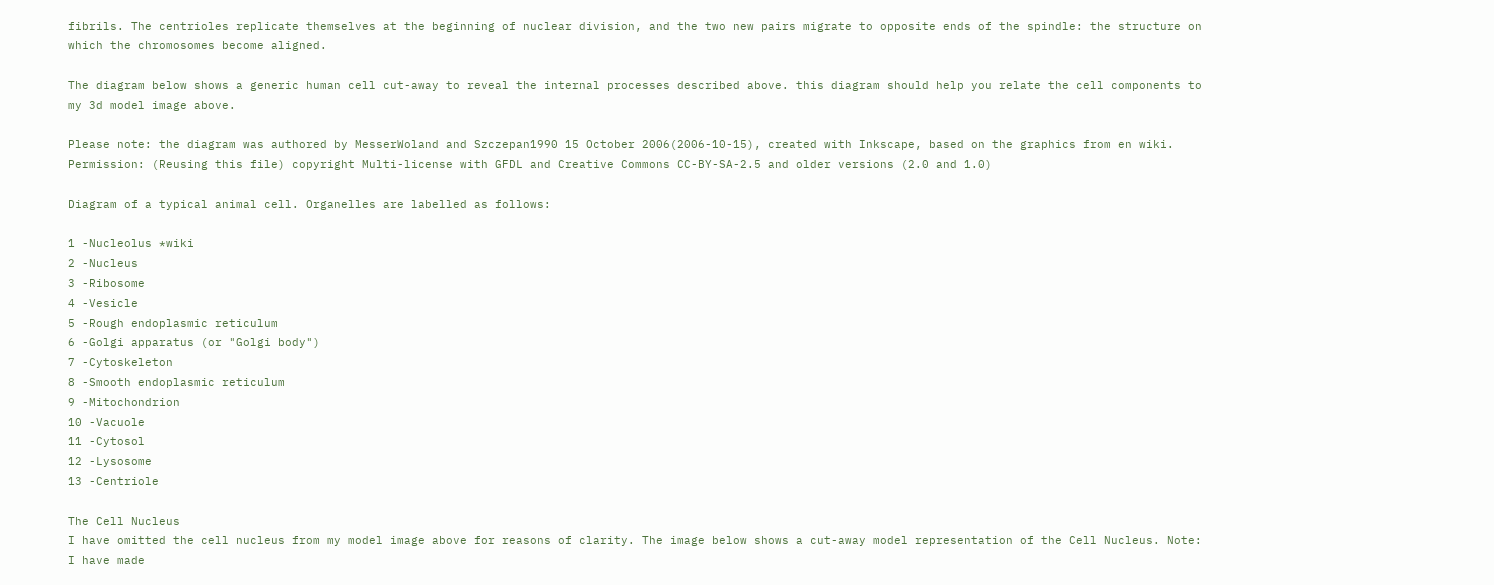fibrils. The centrioles replicate themselves at the beginning of nuclear division, and the two new pairs migrate to opposite ends of the spindle: the structure on which the chromosomes become aligned.

The diagram below shows a generic human cell cut-away to reveal the internal processes described above. this diagram should help you relate the cell components to my 3d model image above.

Please note: the diagram was authored by MesserWoland and Szczepan1990 15 October 2006(2006-10-15), created with Inkscape, based on the graphics from en wiki.
Permission: (Reusing this file) copyright Multi-license with GFDL and Creative Commons CC-BY-SA-2.5 and older versions (2.0 and 1.0)

Diagram of a typical animal cell. Organelles are labelled as follows:

1 -Nucleolus *wiki
2 -Nucleus
3 -Ribosome
4 -Vesicle
5 -Rough endoplasmic reticulum
6 -Golgi apparatus (or "Golgi body")
7 -Cytoskeleton
8 -Smooth endoplasmic reticulum
9 -Mitochondrion
10 -Vacuole
11 -Cytosol
12 -Lysosome
13 -Centriole

The Cell Nucleus
I have omitted the cell nucleus from my model image above for reasons of clarity. The image below shows a cut-away model representation of the Cell Nucleus. Note: I have made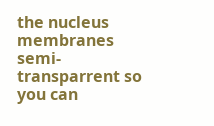the nucleus membranes semi-transparrent so you can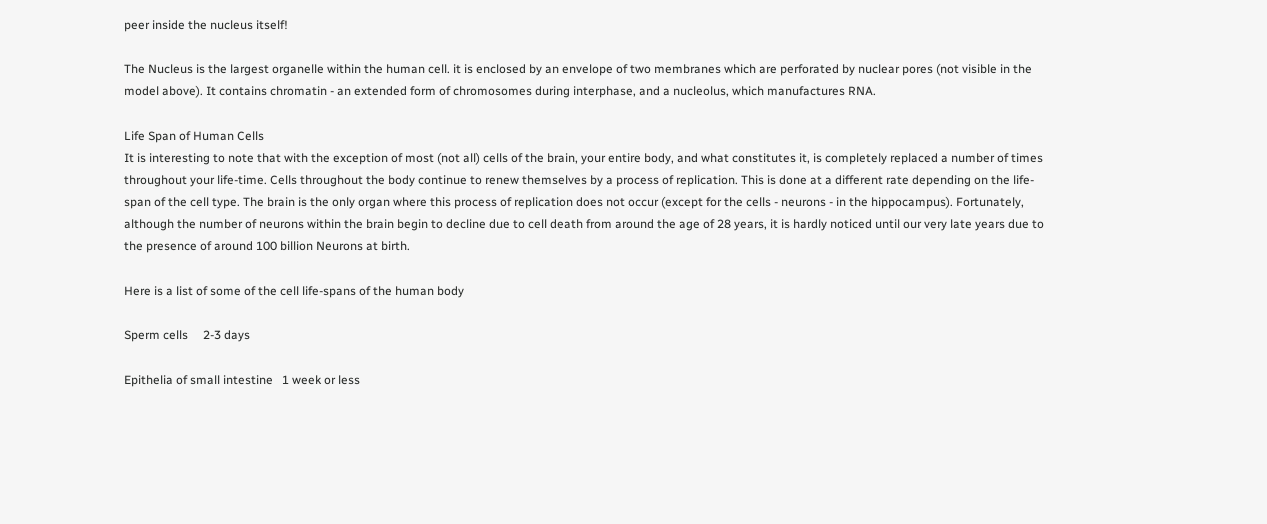peer inside the nucleus itself!

The Nucleus is the largest organelle within the human cell. it is enclosed by an envelope of two membranes which are perforated by nuclear pores (not visible in the model above). It contains chromatin - an extended form of chromosomes during interphase, and a nucleolus, which manufactures RNA.

Life Span of Human Cells
It is interesting to note that with the exception of most (not all) cells of the brain, your entire body, and what constitutes it, is completely replaced a number of times throughout your life-time. Cells throughout the body continue to renew themselves by a process of replication. This is done at a different rate depending on the life-span of the cell type. The brain is the only organ where this process of replication does not occur (except for the cells - neurons - in the hippocampus). Fortunately, although the number of neurons within the brain begin to decline due to cell death from around the age of 28 years, it is hardly noticed until our very late years due to the presence of around 100 billion Neurons at birth.

Here is a list of some of the cell life-spans of the human body

Sperm cells     2-3 days

Epithelia of small intestine   1 week or less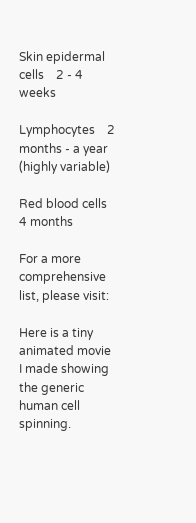Skin epidermal cells    2 - 4 weeks

Lymphocytes    2 months - a year (highly variable)

Red blood cells    4 months

For a more comprehensive list, please visit:

Here is a tiny animated movie I made showing the generic human cell spinning.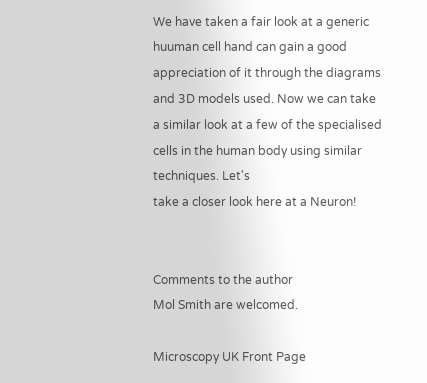We have taken a fair look at a generic huuman cell hand can gain a good appreciation of it through the diagrams and 3D models used. Now we can take a similar look at a few of the specialised cells in the human body using similar techniques. Let's
take a closer look here at a Neuron!


Comments to the author
Mol Smith are welcomed.

Microscopy UK Front Page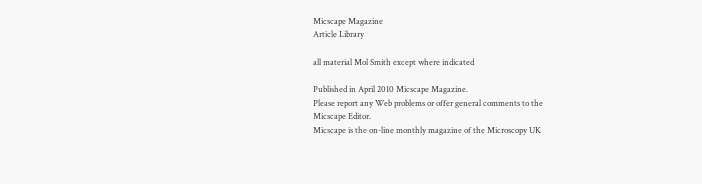Micscape Magazine
Article Library

all material Mol Smith except where indicated

Published in April 2010 Micscape Magazine.
Please report any Web problems or offer general comments to the
Micscape Editor.
Micscape is the on-line monthly magazine of the Microscopy UK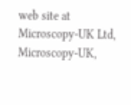web site at
Microscopy-UK Ltd, Microscopy-UK,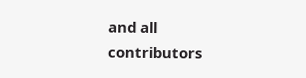and all contributors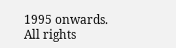1995 onwards. All rights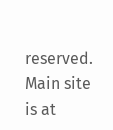reserved. Main site is at